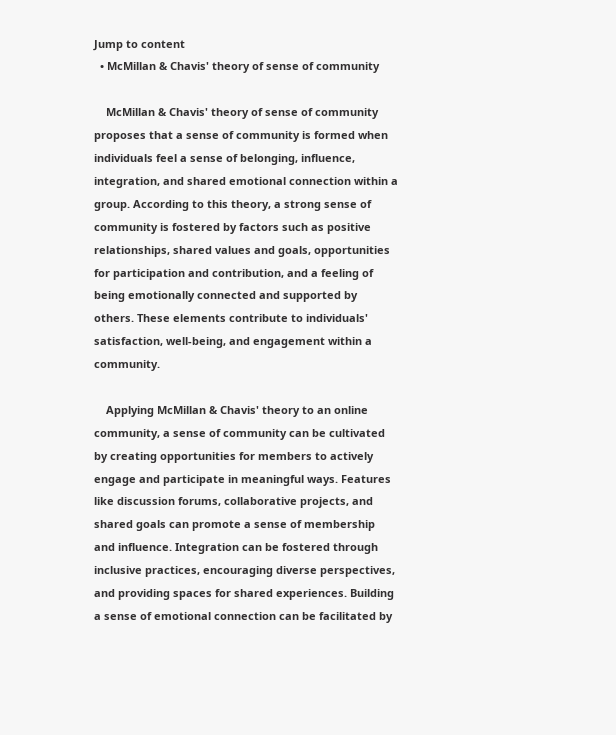Jump to content
  • McMillan & Chavis' theory of sense of community

    McMillan & Chavis' theory of sense of community proposes that a sense of community is formed when individuals feel a sense of belonging, influence, integration, and shared emotional connection within a group. According to this theory, a strong sense of community is fostered by factors such as positive relationships, shared values and goals, opportunities for participation and contribution, and a feeling of being emotionally connected and supported by others. These elements contribute to individuals' satisfaction, well-being, and engagement within a community.

    Applying McMillan & Chavis' theory to an online community, a sense of community can be cultivated by creating opportunities for members to actively engage and participate in meaningful ways. Features like discussion forums, collaborative projects, and shared goals can promote a sense of membership and influence. Integration can be fostered through inclusive practices, encouraging diverse perspectives, and providing spaces for shared experiences. Building a sense of emotional connection can be facilitated by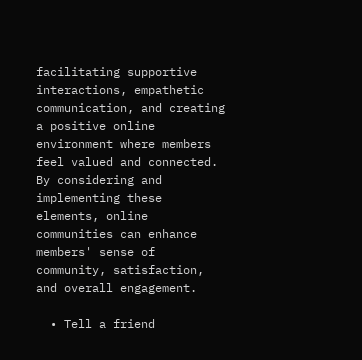facilitating supportive interactions, empathetic communication, and creating a positive online environment where members feel valued and connected. By considering and implementing these elements, online communities can enhance members' sense of community, satisfaction, and overall engagement.

  • Tell a friend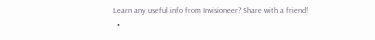Learn any useful info from Invisioneer? Share with a friend!
  •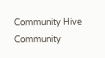Community Hive Community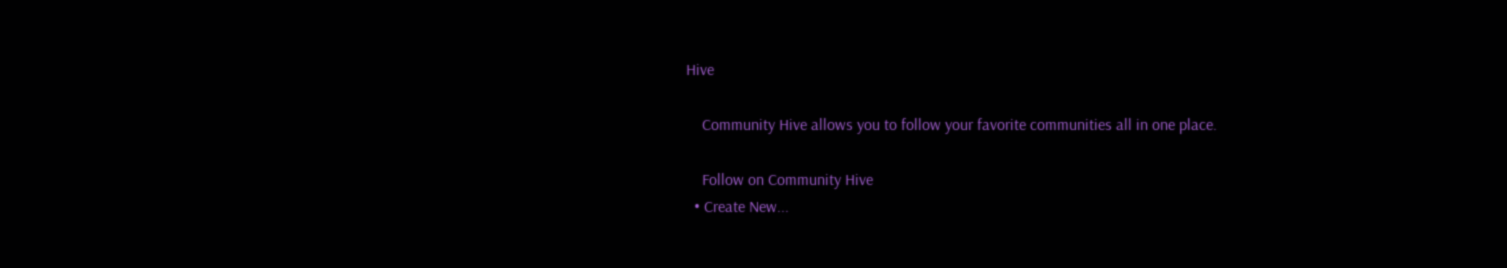Hive

    Community Hive allows you to follow your favorite communities all in one place.

    Follow on Community Hive
  • Create New...